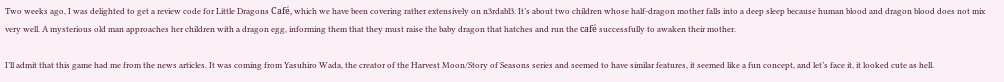Two weeks ago, I was delighted to get a review code for Little Dragons Café, which we have been covering rather extensively on n3rdabl3. It’s about two children whose half-dragon mother falls into a deep sleep because human blood and dragon blood does not mix very well. A mysterious old man approaches her children with a dragon egg, informing them that they must raise the baby dragon that hatches and run the café successfully to awaken their mother.

I’ll admit that this game had me from the news articles. It was coming from Yasuhiro Wada, the creator of the Harvest Moon/Story of Seasons series and seemed to have similar features, it seemed like a fun concept, and let’s face it, it looked cute as hell.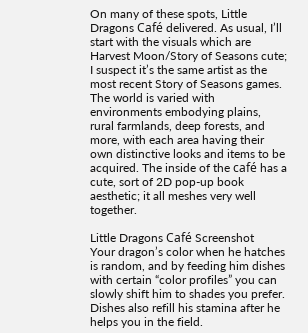On many of these spots, Little Dragons Café delivered. As usual, I’ll start with the visuals which are Harvest Moon/Story of Seasons cute; I suspect it’s the same artist as the most recent Story of Seasons games. The world is varied with environments embodying plains, rural farmlands, deep forests, and more, with each area having their own distinctive looks and items to be acquired. The inside of the café has a cute, sort of 2D pop-up book aesthetic; it all meshes very well together.

Little Dragons Café Screenshot
Your dragon’s color when he hatches is random, and by feeding him dishes with certain “color profiles” you can slowly shift him to shades you prefer. Dishes also refill his stamina after he helps you in the field.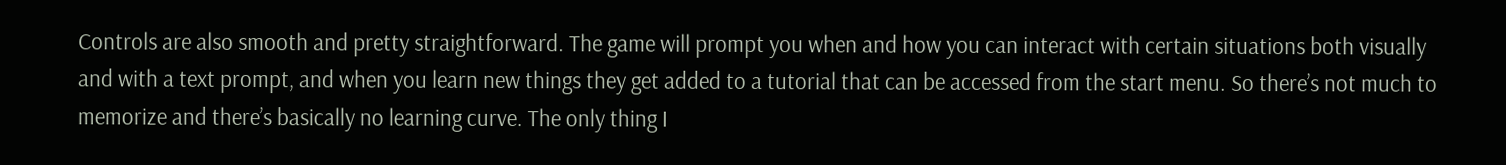Controls are also smooth and pretty straightforward. The game will prompt you when and how you can interact with certain situations both visually and with a text prompt, and when you learn new things they get added to a tutorial that can be accessed from the start menu. So there’s not much to memorize and there’s basically no learning curve. The only thing I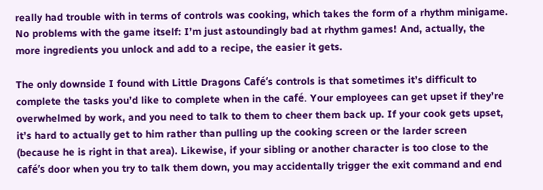really had trouble with in terms of controls was cooking, which takes the form of a rhythm minigame. No problems with the game itself: I’m just astoundingly bad at rhythm games! And, actually, the more ingredients you unlock and add to a recipe, the easier it gets.

The only downside I found with Little Dragons Café‘s controls is that sometimes it’s difficult to complete the tasks you’d like to complete when in the café. Your employees can get upset if they’re overwhelmed by work, and you need to talk to them to cheer them back up. If your cook gets upset, it’s hard to actually get to him rather than pulling up the cooking screen or the larder screen (because he is right in that area). Likewise, if your sibling or another character is too close to the café’s door when you try to talk them down, you may accidentally trigger the exit command and end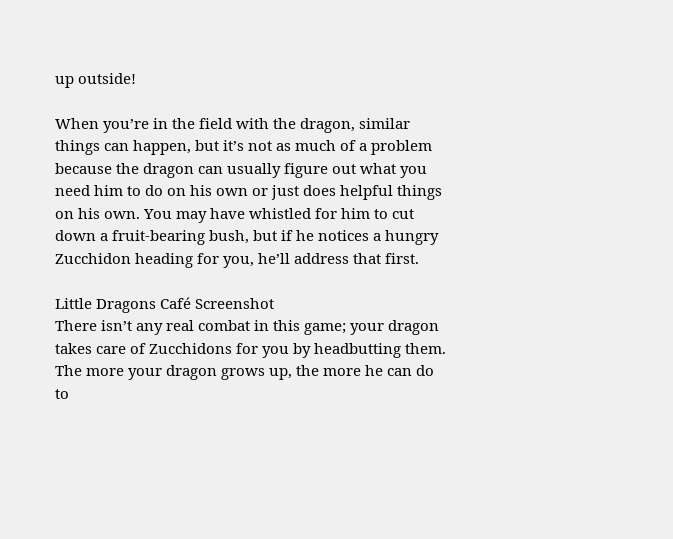up outside!

When you’re in the field with the dragon, similar things can happen, but it’s not as much of a problem because the dragon can usually figure out what you need him to do on his own or just does helpful things on his own. You may have whistled for him to cut down a fruit-bearing bush, but if he notices a hungry Zucchidon heading for you, he’ll address that first.

Little Dragons Café Screenshot
There isn’t any real combat in this game; your dragon takes care of Zucchidons for you by headbutting them. The more your dragon grows up, the more he can do to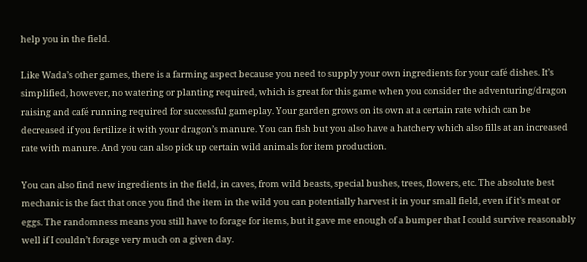help you in the field.

Like Wada’s other games, there is a farming aspect because you need to supply your own ingredients for your café dishes. It’s simplified, however, no watering or planting required, which is great for this game when you consider the adventuring/dragon raising and café running required for successful gameplay. Your garden grows on its own at a certain rate which can be decreased if you fertilize it with your dragon’s manure. You can fish but you also have a hatchery which also fills at an increased rate with manure. And you can also pick up certain wild animals for item production.

You can also find new ingredients in the field, in caves, from wild beasts, special bushes, trees, flowers, etc. The absolute best mechanic is the fact that once you find the item in the wild you can potentially harvest it in your small field, even if it’s meat or eggs. The randomness means you still have to forage for items, but it gave me enough of a bumper that I could survive reasonably well if I couldn’t forage very much on a given day.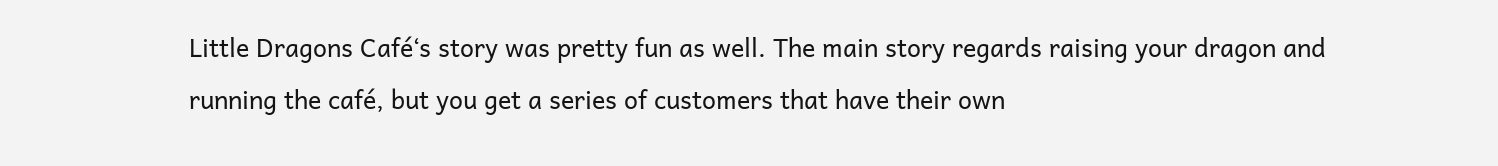Little Dragons Café‘s story was pretty fun as well. The main story regards raising your dragon and running the café, but you get a series of customers that have their own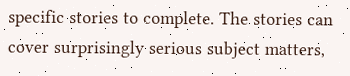specific stories to complete. The stories can cover surprisingly serious subject matters,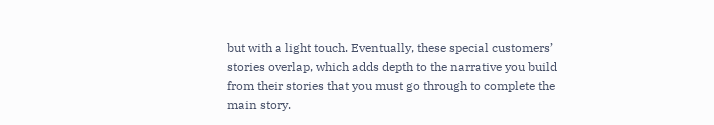but with a light touch. Eventually, these special customers’ stories overlap, which adds depth to the narrative you build from their stories that you must go through to complete the main story.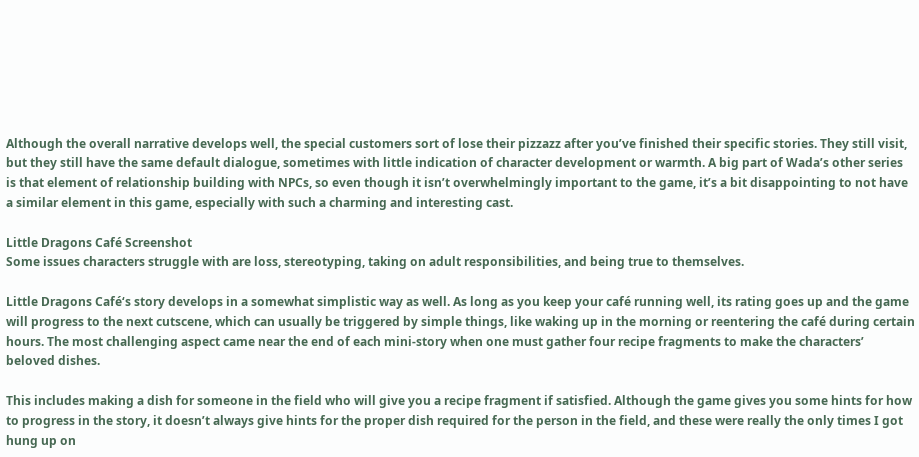Although the overall narrative develops well, the special customers sort of lose their pizzazz after you’ve finished their specific stories. They still visit, but they still have the same default dialogue, sometimes with little indication of character development or warmth. A big part of Wada’s other series is that element of relationship building with NPCs, so even though it isn’t overwhelmingly important to the game, it’s a bit disappointing to not have a similar element in this game, especially with such a charming and interesting cast.

Little Dragons Café Screenshot
Some issues characters struggle with are loss, stereotyping, taking on adult responsibilities, and being true to themselves.

Little Dragons Café‘s story develops in a somewhat simplistic way as well. As long as you keep your café running well, its rating goes up and the game will progress to the next cutscene, which can usually be triggered by simple things, like waking up in the morning or reentering the café during certain hours. The most challenging aspect came near the end of each mini-story when one must gather four recipe fragments to make the characters’ beloved dishes.

This includes making a dish for someone in the field who will give you a recipe fragment if satisfied. Although the game gives you some hints for how to progress in the story, it doesn’t always give hints for the proper dish required for the person in the field, and these were really the only times I got hung up on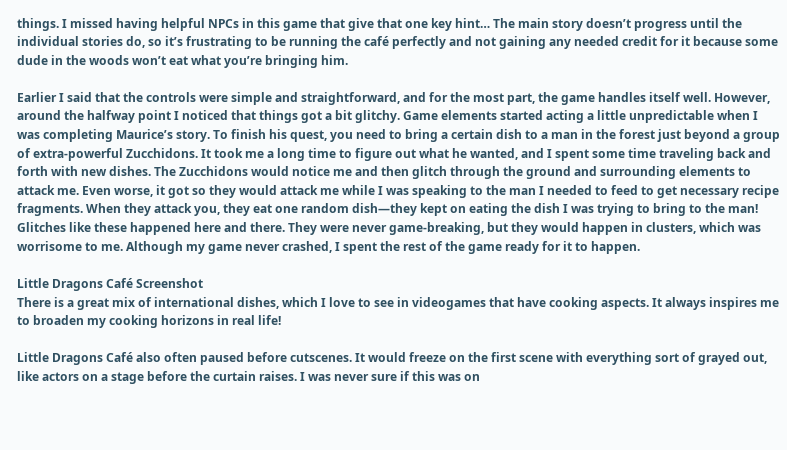things. I missed having helpful NPCs in this game that give that one key hint… The main story doesn’t progress until the individual stories do, so it’s frustrating to be running the café perfectly and not gaining any needed credit for it because some dude in the woods won’t eat what you’re bringing him.

Earlier I said that the controls were simple and straightforward, and for the most part, the game handles itself well. However, around the halfway point I noticed that things got a bit glitchy. Game elements started acting a little unpredictable when I was completing Maurice’s story. To finish his quest, you need to bring a certain dish to a man in the forest just beyond a group of extra-powerful Zucchidons. It took me a long time to figure out what he wanted, and I spent some time traveling back and forth with new dishes. The Zucchidons would notice me and then glitch through the ground and surrounding elements to attack me. Even worse, it got so they would attack me while I was speaking to the man I needed to feed to get necessary recipe fragments. When they attack you, they eat one random dish—they kept on eating the dish I was trying to bring to the man! Glitches like these happened here and there. They were never game-breaking, but they would happen in clusters, which was worrisome to me. Although my game never crashed, I spent the rest of the game ready for it to happen.

Little Dragons Café Screenshot
There is a great mix of international dishes, which I love to see in videogames that have cooking aspects. It always inspires me to broaden my cooking horizons in real life!

Little Dragons Café also often paused before cutscenes. It would freeze on the first scene with everything sort of grayed out, like actors on a stage before the curtain raises. I was never sure if this was on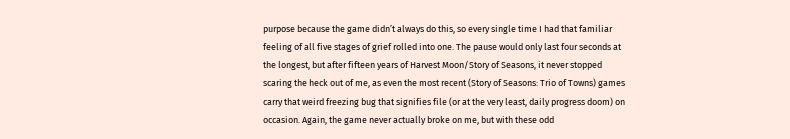purpose because the game didn’t always do this, so every single time I had that familiar feeling of all five stages of grief rolled into one. The pause would only last four seconds at the longest, but after fifteen years of Harvest Moon/Story of Seasons, it never stopped scaring the heck out of me, as even the most recent (Story of Seasons: Trio of Towns) games carry that weird freezing bug that signifies file (or at the very least, daily progress doom) on occasion. Again, the game never actually broke on me, but with these odd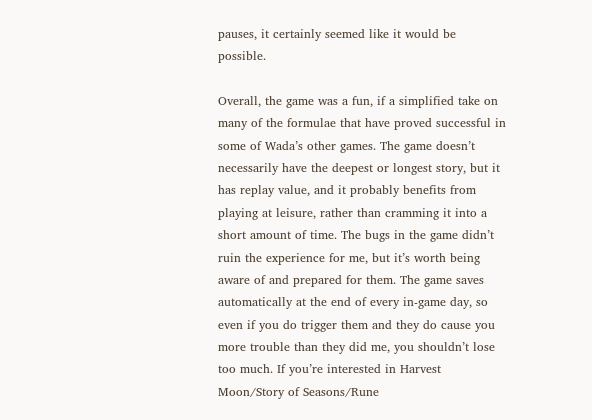pauses, it certainly seemed like it would be possible.

Overall, the game was a fun, if a simplified take on many of the formulae that have proved successful in some of Wada’s other games. The game doesn’t necessarily have the deepest or longest story, but it has replay value, and it probably benefits from playing at leisure, rather than cramming it into a short amount of time. The bugs in the game didn’t ruin the experience for me, but it’s worth being aware of and prepared for them. The game saves automatically at the end of every in-game day, so even if you do trigger them and they do cause you more trouble than they did me, you shouldn’t lose too much. If you’re interested in Harvest Moon/Story of Seasons/Rune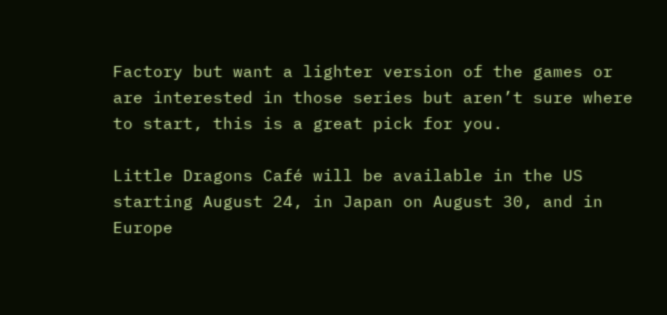Factory but want a lighter version of the games or are interested in those series but aren’t sure where to start, this is a great pick for you.

Little Dragons Café will be available in the US starting August 24, in Japan on August 30, and in Europe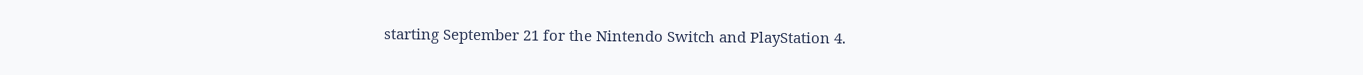starting September 21 for the Nintendo Switch and PlayStation 4.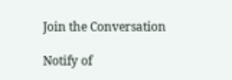Join the Conversation

Notify of